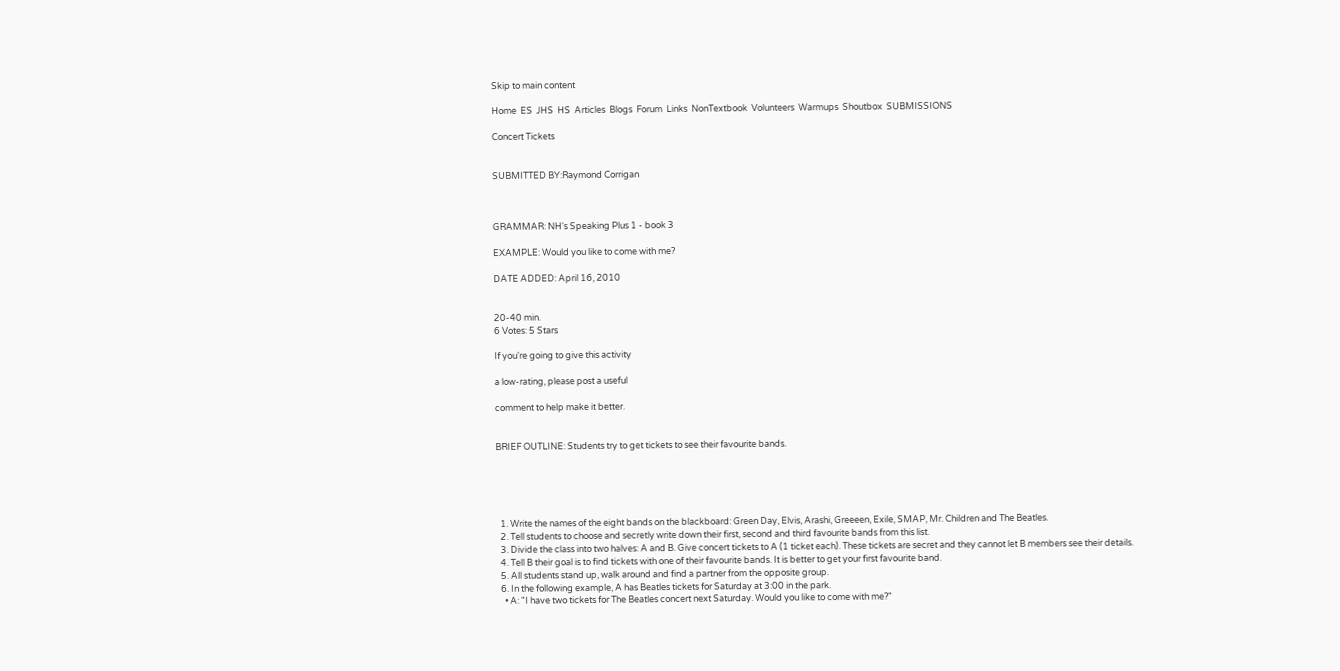Skip to main content

Home  ES  JHS  HS  Articles  Blogs  Forum  Links  NonTextbook  Volunteers  Warmups  Shoutbox  SUBMISSIONS

Concert Tickets


SUBMITTED BY:Raymond Corrigan



GRAMMAR: NH's Speaking Plus 1 - book 3

EXAMPLE: Would you like to come with me?

DATE ADDED: April 16, 2010


20-40 min.
6 Votes: 5 Stars

If you're going to give this activity

a low-rating, please post a useful

comment to help make it better.


BRIEF OUTLINE: Students try to get tickets to see their favourite bands.





  1. Write the names of the eight bands on the blackboard: Green Day, Elvis, Arashi, Greeeen, Exile, SMAP, Mr. Children and The Beatles.
  2. Tell students to choose and secretly write down their first, second and third favourite bands from this list.
  3. Divide the class into two halves: A and B. Give concert tickets to A (1 ticket each). These tickets are secret and they cannot let B members see their details.
  4. Tell B their goal is to find tickets with one of their favourite bands. It is better to get your first favourite band.
  5. All students stand up, walk around and find a partner from the opposite group.
  6. In the following example, A has Beatles tickets for Saturday at 3:00 in the park.
    • A: "I have two tickets for The Beatles concert next Saturday. Would you like to come with me?"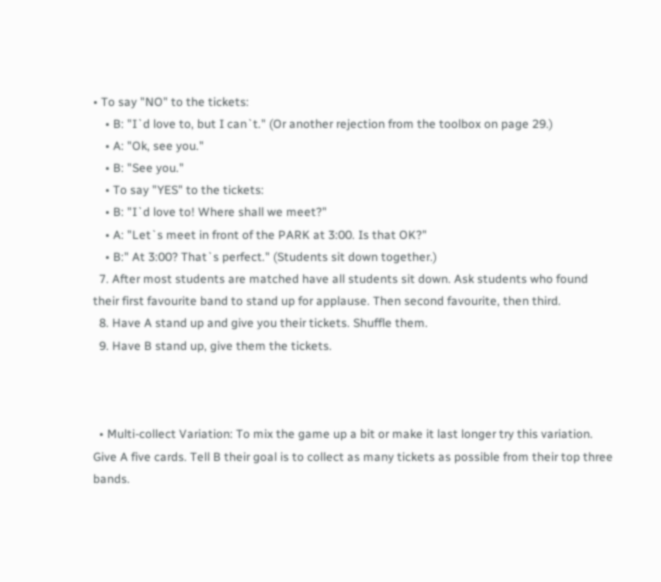• To say "NO" to the tickets:
    • B: "I`d love to, but I can`t." (Or another rejection from the toolbox on page 29.)
    • A: "Ok, see you."
    • B: "See you."
    • To say "YES" to the tickets:
    • B: "I`d love to! Where shall we meet?"
    • A: "Let`s meet in front of the PARK at 3:00. Is that OK?"
    • B:" At 3:00? That`s perfect." (Students sit down together.)
  7. After most students are matched have all students sit down. Ask students who found their first favourite band to stand up for applause. Then second favourite, then third.
  8. Have A stand up and give you their tickets. Shuffle them.
  9. Have B stand up, give them the tickets.



  • Multi-collect Variation: To mix the game up a bit or make it last longer try this variation. Give A five cards. Tell B their goal is to collect as many tickets as possible from their top three bands.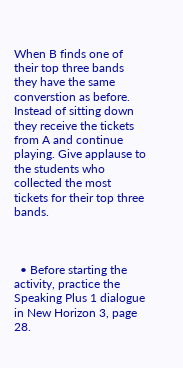When B finds one of their top three bands they have the same converstion as before. Instead of sitting down they receive the tickets from A and continue playing. Give applause to the students who collected the most tickets for their top three bands.



  • Before starting the activity, practice the Speaking Plus 1 dialogue in New Horizon 3, page 28.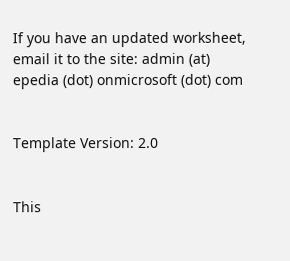If you have an updated worksheet, email it to the site: admin (at) epedia (dot) onmicrosoft (dot) com


Template Version: 2.0


This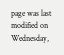page was last modified on Wednesday,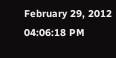February 29, 2012 04:06:18 PM